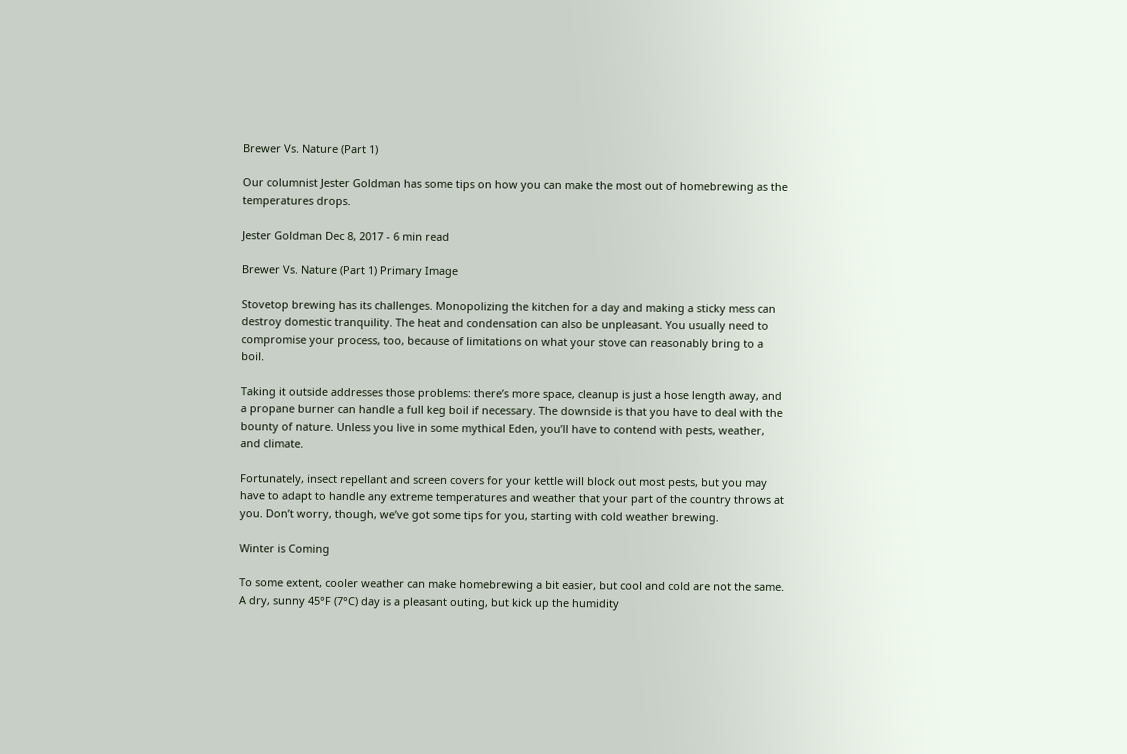Brewer Vs. Nature (Part 1)

Our columnist Jester Goldman has some tips on how you can make the most out of homebrewing as the temperatures drops.

Jester Goldman Dec 8, 2017 - 6 min read

Brewer Vs. Nature (Part 1) Primary Image

Stovetop brewing has its challenges. Monopolizing the kitchen for a day and making a sticky mess can destroy domestic tranquility. The heat and condensation can also be unpleasant. You usually need to compromise your process, too, because of limitations on what your stove can reasonably bring to a boil.

Taking it outside addresses those problems: there’s more space, cleanup is just a hose length away, and a propane burner can handle a full keg boil if necessary. The downside is that you have to deal with the bounty of nature. Unless you live in some mythical Eden, you’ll have to contend with pests, weather, and climate.

Fortunately, insect repellant and screen covers for your kettle will block out most pests, but you may have to adapt to handle any extreme temperatures and weather that your part of the country throws at you. Don’t worry, though, we’ve got some tips for you, starting with cold weather brewing.

Winter is Coming

To some extent, cooler weather can make homebrewing a bit easier, but cool and cold are not the same. A dry, sunny 45°F (7°C) day is a pleasant outing, but kick up the humidity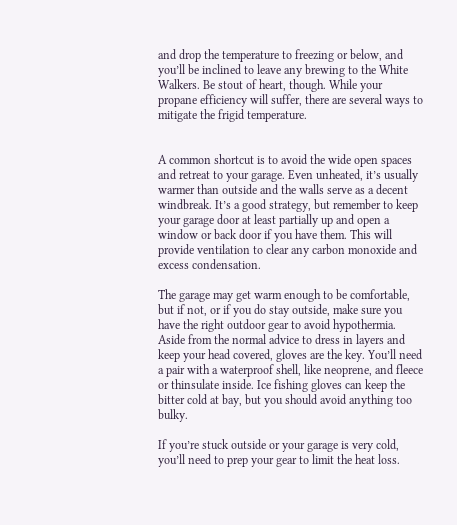and drop the temperature to freezing or below, and you’ll be inclined to leave any brewing to the White Walkers. Be stout of heart, though. While your propane efficiency will suffer, there are several ways to mitigate the frigid temperature.


A common shortcut is to avoid the wide open spaces and retreat to your garage. Even unheated, it’s usually warmer than outside and the walls serve as a decent windbreak. It’s a good strategy, but remember to keep your garage door at least partially up and open a window or back door if you have them. This will provide ventilation to clear any carbon monoxide and excess condensation.

The garage may get warm enough to be comfortable, but if not, or if you do stay outside, make sure you have the right outdoor gear to avoid hypothermia. Aside from the normal advice to dress in layers and keep your head covered, gloves are the key. You’ll need a pair with a waterproof shell, like neoprene, and fleece or thinsulate inside. Ice fishing gloves can keep the bitter cold at bay, but you should avoid anything too bulky.

If you’re stuck outside or your garage is very cold, you’ll need to prep your gear to limit the heat loss.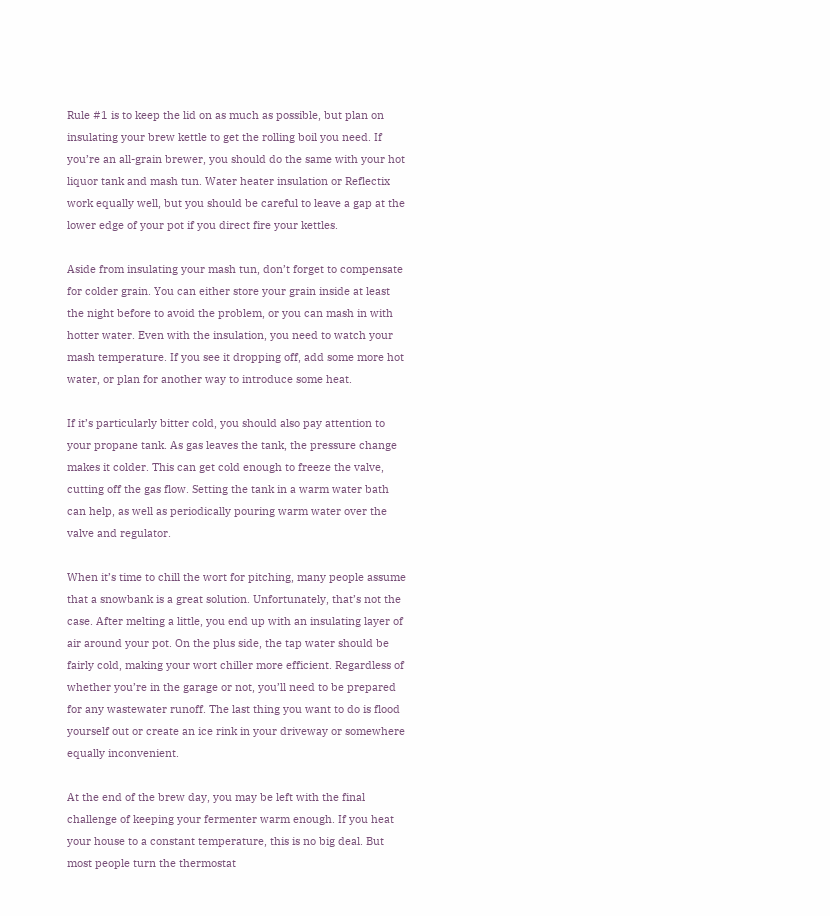Rule #1 is to keep the lid on as much as possible, but plan on insulating your brew kettle to get the rolling boil you need. If you’re an all-grain brewer, you should do the same with your hot liquor tank and mash tun. Water heater insulation or Reflectix work equally well, but you should be careful to leave a gap at the lower edge of your pot if you direct fire your kettles.

Aside from insulating your mash tun, don’t forget to compensate for colder grain. You can either store your grain inside at least the night before to avoid the problem, or you can mash in with hotter water. Even with the insulation, you need to watch your mash temperature. If you see it dropping off, add some more hot water, or plan for another way to introduce some heat.

If it’s particularly bitter cold, you should also pay attention to your propane tank. As gas leaves the tank, the pressure change makes it colder. This can get cold enough to freeze the valve, cutting off the gas flow. Setting the tank in a warm water bath can help, as well as periodically pouring warm water over the valve and regulator.

When it’s time to chill the wort for pitching, many people assume that a snowbank is a great solution. Unfortunately, that’s not the case. After melting a little, you end up with an insulating layer of air around your pot. On the plus side, the tap water should be fairly cold, making your wort chiller more efficient. Regardless of whether you’re in the garage or not, you’ll need to be prepared for any wastewater runoff. The last thing you want to do is flood yourself out or create an ice rink in your driveway or somewhere equally inconvenient.

At the end of the brew day, you may be left with the final challenge of keeping your fermenter warm enough. If you heat your house to a constant temperature, this is no big deal. But most people turn the thermostat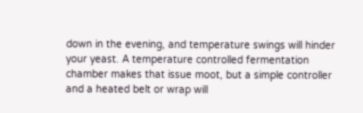down in the evening, and temperature swings will hinder your yeast. A temperature controlled fermentation chamber makes that issue moot, but a simple controller and a heated belt or wrap will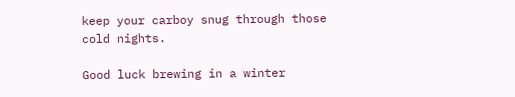keep your carboy snug through those cold nights.

Good luck brewing in a winter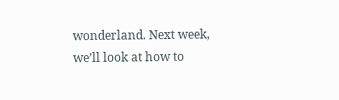wonderland. Next week, we’ll look at how to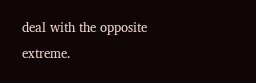deal with the opposite extreme.